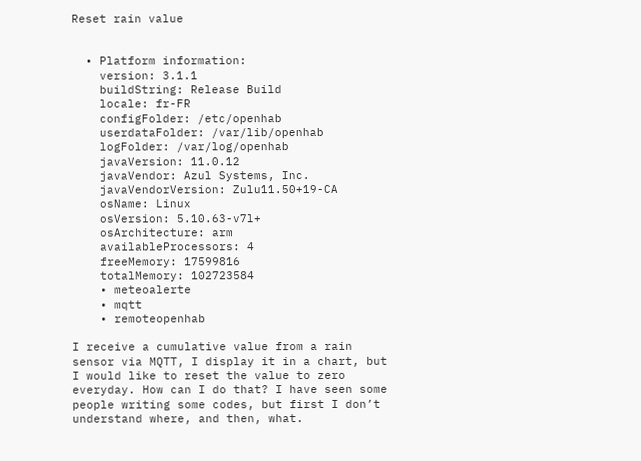Reset rain value


  • Platform information:
    version: 3.1.1
    buildString: Release Build
    locale: fr-FR
    configFolder: /etc/openhab
    userdataFolder: /var/lib/openhab
    logFolder: /var/log/openhab
    javaVersion: 11.0.12
    javaVendor: Azul Systems, Inc.
    javaVendorVersion: Zulu11.50+19-CA
    osName: Linux
    osVersion: 5.10.63-v7l+
    osArchitecture: arm
    availableProcessors: 4
    freeMemory: 17599816
    totalMemory: 102723584
    • meteoalerte
    • mqtt
    • remoteopenhab

I receive a cumulative value from a rain sensor via MQTT, I display it in a chart, but I would like to reset the value to zero everyday. How can I do that? I have seen some people writing some codes, but first I don’t understand where, and then, what.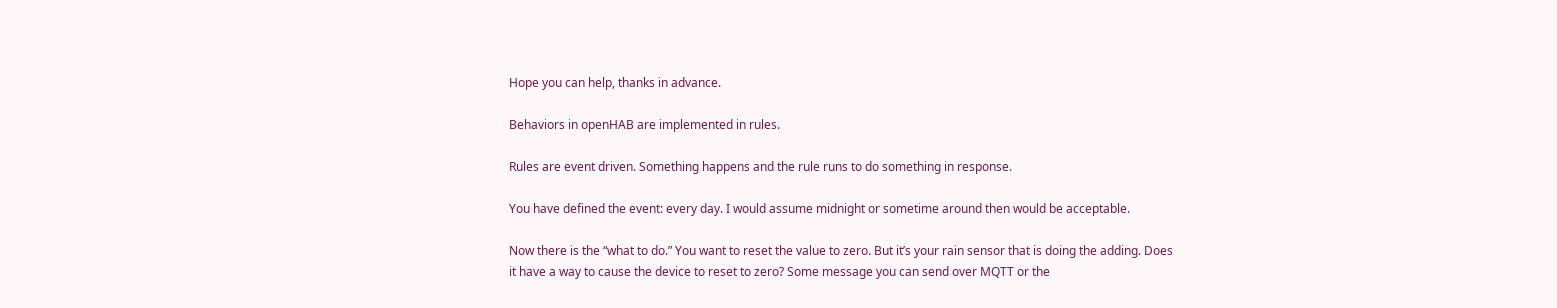Hope you can help, thanks in advance.

Behaviors in openHAB are implemented in rules.

Rules are event driven. Something happens and the rule runs to do something in response.

You have defined the event: every day. I would assume midnight or sometime around then would be acceptable.

Now there is the “what to do.” You want to reset the value to zero. But it’s your rain sensor that is doing the adding. Does it have a way to cause the device to reset to zero? Some message you can send over MQTT or the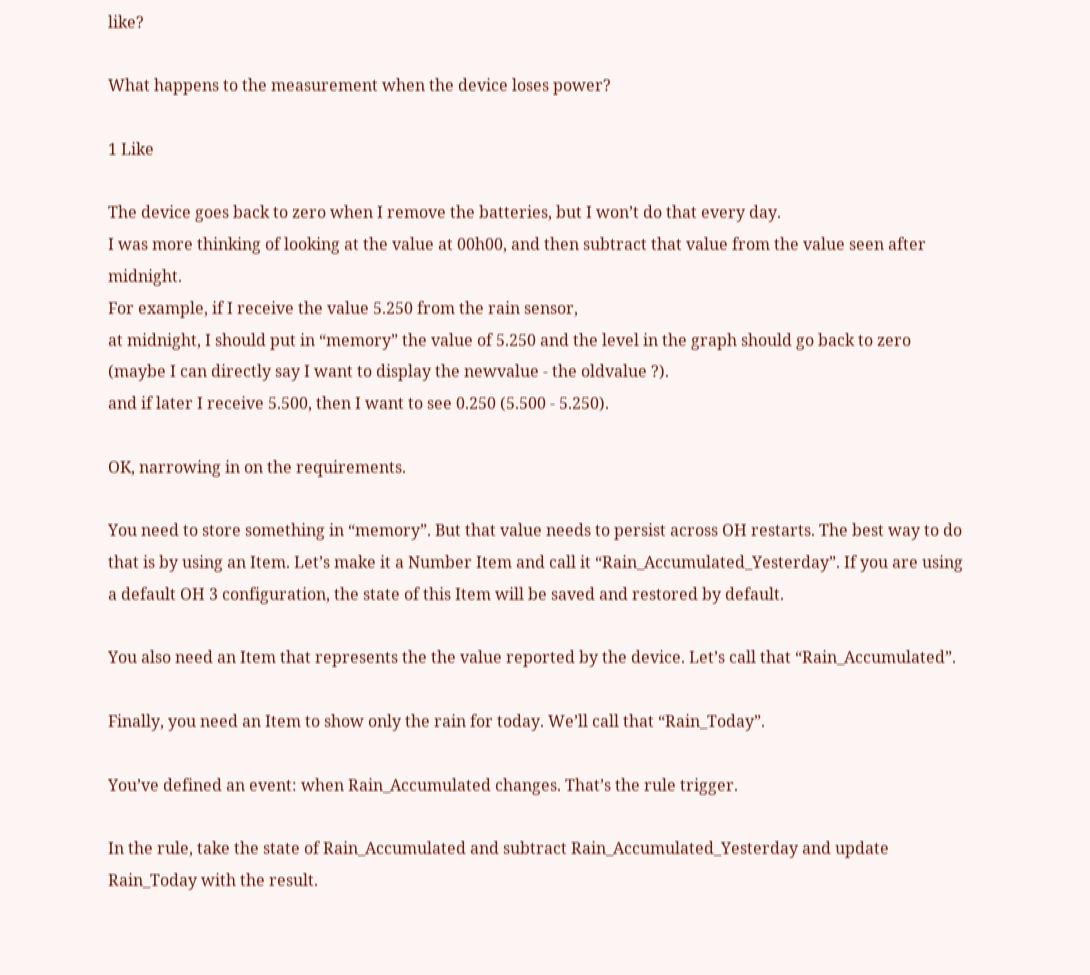like?

What happens to the measurement when the device loses power?

1 Like

The device goes back to zero when I remove the batteries, but I won’t do that every day.
I was more thinking of looking at the value at 00h00, and then subtract that value from the value seen after midnight.
For example, if I receive the value 5.250 from the rain sensor,
at midnight, I should put in “memory” the value of 5.250 and the level in the graph should go back to zero (maybe I can directly say I want to display the newvalue - the oldvalue ?).
and if later I receive 5.500, then I want to see 0.250 (5.500 - 5.250).

OK, narrowing in on the requirements.

You need to store something in “memory”. But that value needs to persist across OH restarts. The best way to do that is by using an Item. Let’s make it a Number Item and call it “Rain_Accumulated_Yesterday”. If you are using a default OH 3 configuration, the state of this Item will be saved and restored by default.

You also need an Item that represents the the value reported by the device. Let’s call that “Rain_Accumulated”.

Finally, you need an Item to show only the rain for today. We’ll call that “Rain_Today”.

You’ve defined an event: when Rain_Accumulated changes. That’s the rule trigger.

In the rule, take the state of Rain_Accumulated and subtract Rain_Accumulated_Yesterday and update Rain_Today with the result.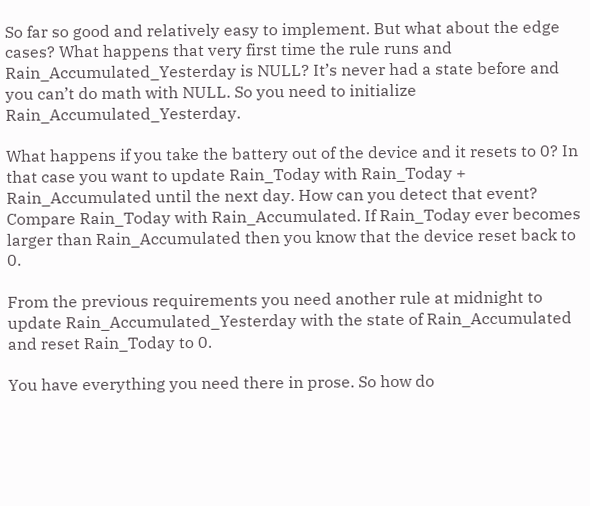So far so good and relatively easy to implement. But what about the edge cases? What happens that very first time the rule runs and Rain_Accumulated_Yesterday is NULL? It’s never had a state before and you can’t do math with NULL. So you need to initialize Rain_Accumulated_Yesterday.

What happens if you take the battery out of the device and it resets to 0? In that case you want to update Rain_Today with Rain_Today + Rain_Accumulated until the next day. How can you detect that event? Compare Rain_Today with Rain_Accumulated. If Rain_Today ever becomes larger than Rain_Accumulated then you know that the device reset back to 0.

From the previous requirements you need another rule at midnight to update Rain_Accumulated_Yesterday with the state of Rain_Accumulated and reset Rain_Today to 0.

You have everything you need there in prose. So how do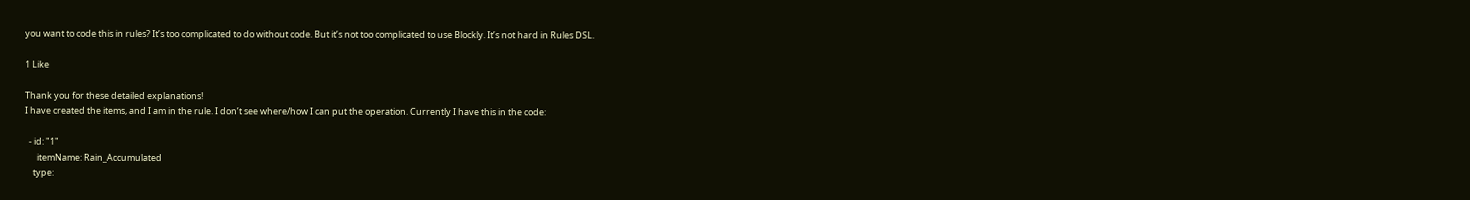you want to code this in rules? It’s too complicated to do without code. But it’s not too complicated to use Blockly. It’s not hard in Rules DSL.

1 Like

Thank you for these detailed explanations!
I have created the items, and I am in the rule. I don’t see where/how I can put the operation. Currently I have this in the code:

  - id: "1"
      itemName: Rain_Accumulated
    type: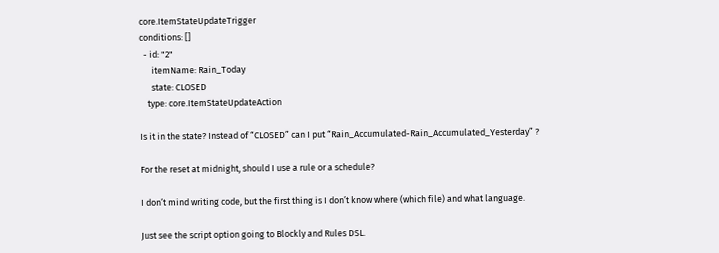core.ItemStateUpdateTrigger
conditions: []
  - id: "2"
      itemName: Rain_Today
      state: CLOSED
    type: core.ItemStateUpdateAction

Is it in the state? Instead of “CLOSED” can I put “Rain_Accumulated-Rain_Accumulated_Yesterday” ?

For the reset at midnight, should I use a rule or a schedule?

I don’t mind writing code, but the first thing is I don’t know where (which file) and what language.

Just see the script option going to Blockly and Rules DSL.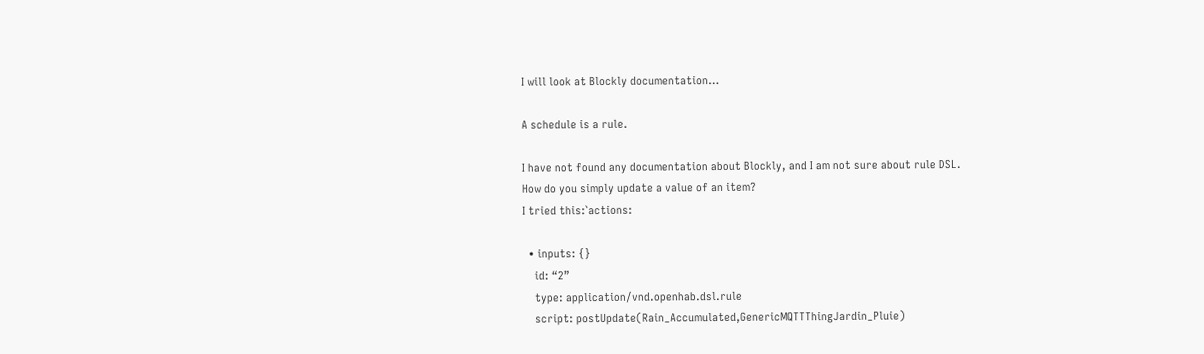I will look at Blockly documentation…

A schedule is a rule.

I have not found any documentation about Blockly, and I am not sure about rule DSL.
How do you simply update a value of an item?
I tried this:`actions:

  • inputs: {}
    id: “2”
    type: application/vnd.openhab.dsl.rule
    script: postUpdate(Rain_Accumulated,GenericMQTTThingJardin_Pluie)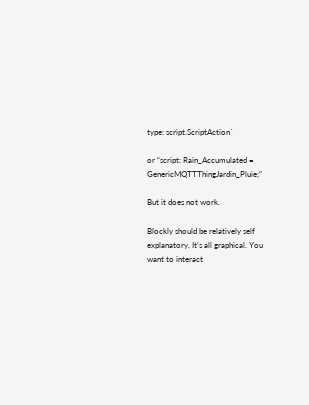type: script.ScriptAction`

or “script: Rain_Accumulated = GenericMQTTThingJardin_Pluie;”

But it does not work.

Blockly should be relatively self explanatory. It’s all graphical. You want to interact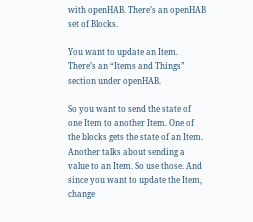with openHAB. There’s an openHAB set of Blocks.

You want to update an Item. There’s an “Items and Things” section under openHAB.

So you want to send the state of one Item to another Item. One of the blocks gets the state of an Item. Another talks about sending a value to an Item. So use those. And since you want to update the Item, change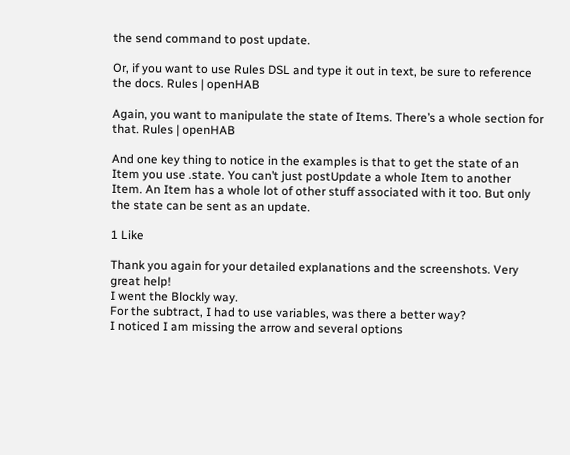the send command to post update.

Or, if you want to use Rules DSL and type it out in text, be sure to reference the docs. Rules | openHAB

Again, you want to manipulate the state of Items. There’s a whole section for that. Rules | openHAB

And one key thing to notice in the examples is that to get the state of an Item you use .state. You can’t just postUpdate a whole Item to another Item. An Item has a whole lot of other stuff associated with it too. But only the state can be sent as an update.

1 Like

Thank you again for your detailed explanations and the screenshots. Very great help!
I went the Blockly way.
For the subtract, I had to use variables, was there a better way?
I noticed I am missing the arrow and several options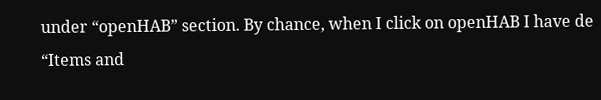under “openHAB” section. By chance, when I click on openHAB I have de “Items and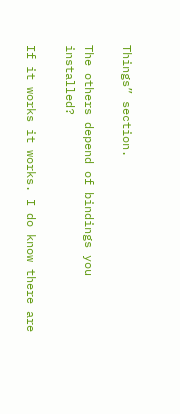Things” section.

The others depend of bindings you installed?

If it works it works. I do know there are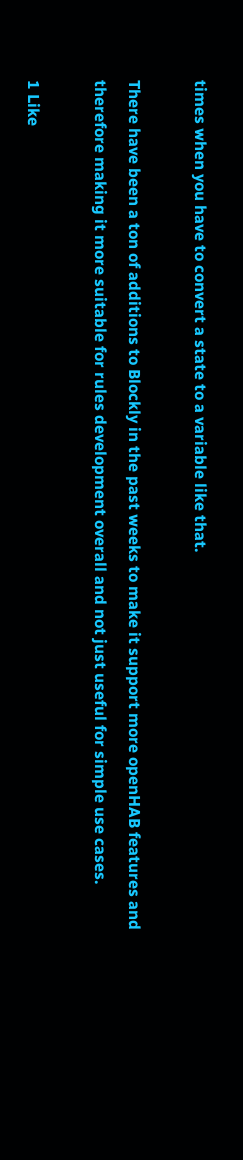times when you have to convert a state to a variable like that.

There have been a ton of additions to Blockly in the past weeks to make it support more openHAB features and therefore making it more suitable for rules development overall and not just useful for simple use cases.

1 Like